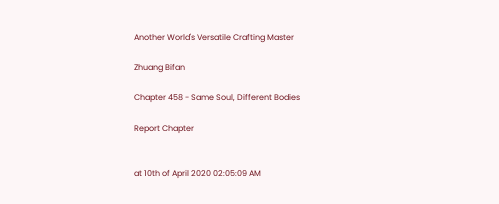Another World's Versatile Crafting Master

Zhuang Bifan

Chapter 458 - Same Soul, Different Bodies

Report Chapter


at 10th of April 2020 02:05:09 AM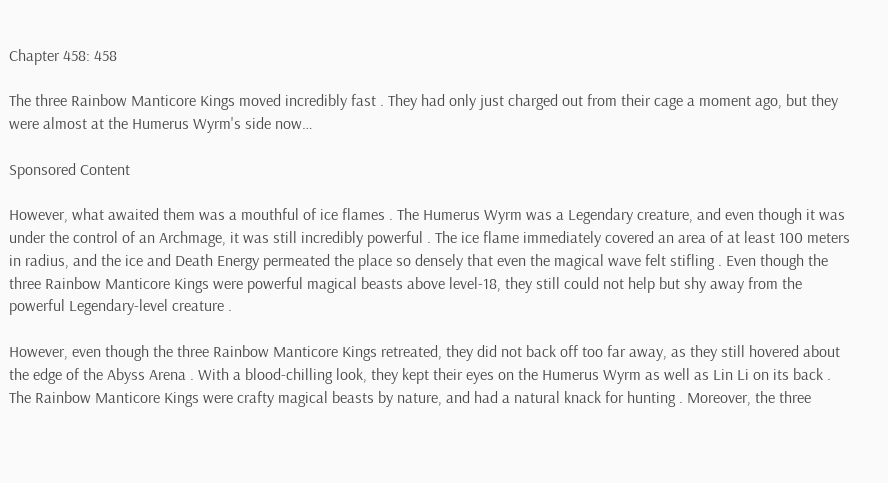Chapter 458: 458

The three Rainbow Manticore Kings moved incredibly fast . They had only just charged out from their cage a moment ago, but they were almost at the Humerus Wyrm's side now…

Sponsored Content

However, what awaited them was a mouthful of ice flames . The Humerus Wyrm was a Legendary creature, and even though it was under the control of an Archmage, it was still incredibly powerful . The ice flame immediately covered an area of at least 100 meters in radius, and the ice and Death Energy permeated the place so densely that even the magical wave felt stifling . Even though the three Rainbow Manticore Kings were powerful magical beasts above level-18, they still could not help but shy away from the powerful Legendary-level creature .

However, even though the three Rainbow Manticore Kings retreated, they did not back off too far away, as they still hovered about the edge of the Abyss Arena . With a blood-chilling look, they kept their eyes on the Humerus Wyrm as well as Lin Li on its back . The Rainbow Manticore Kings were crafty magical beasts by nature, and had a natural knack for hunting . Moreover, the three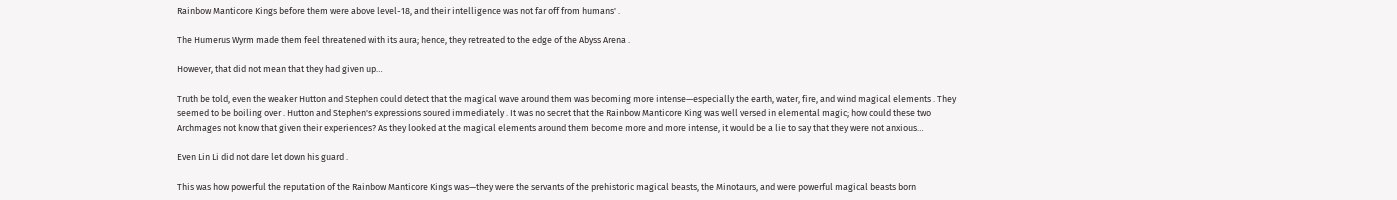Rainbow Manticore Kings before them were above level-18, and their intelligence was not far off from humans' .

The Humerus Wyrm made them feel threatened with its aura; hence, they retreated to the edge of the Abyss Arena .

However, that did not mean that they had given up…

Truth be told, even the weaker Hutton and Stephen could detect that the magical wave around them was becoming more intense—especially the earth, water, fire, and wind magical elements . They seemed to be boiling over . Hutton and Stephen's expressions soured immediately . It was no secret that the Rainbow Manticore King was well versed in elemental magic; how could these two Archmages not know that given their experiences? As they looked at the magical elements around them become more and more intense, it would be a lie to say that they were not anxious…

Even Lin Li did not dare let down his guard .

This was how powerful the reputation of the Rainbow Manticore Kings was—they were the servants of the prehistoric magical beasts, the Minotaurs, and were powerful magical beasts born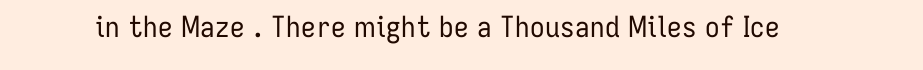in the Maze . There might be a Thousand Miles of Ice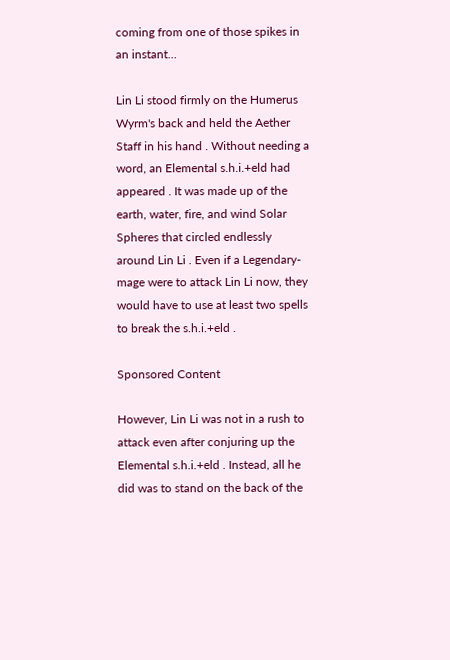coming from one of those spikes in an instant…

Lin Li stood firmly on the Humerus Wyrm's back and held the Aether Staff in his hand . Without needing a word, an Elemental s.h.i.+eld had appeared . It was made up of the earth, water, fire, and wind Solar Spheres that circled endlessly around Lin Li . Even if a Legendary-mage were to attack Lin Li now, they would have to use at least two spells to break the s.h.i.+eld .

Sponsored Content

However, Lin Li was not in a rush to attack even after conjuring up the Elemental s.h.i.+eld . Instead, all he did was to stand on the back of the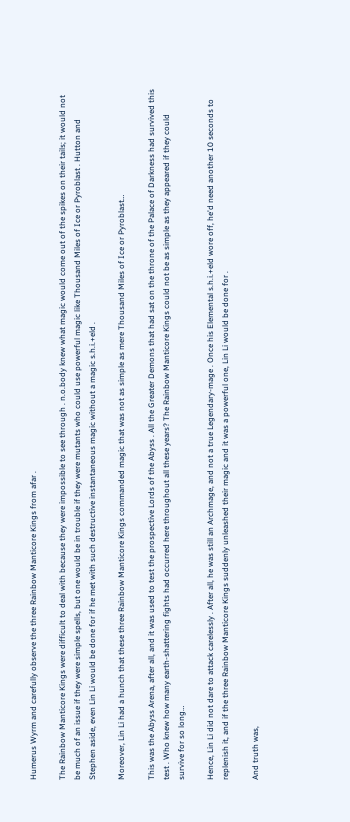Humerus Wyrm and carefully observe the three Rainbow Manticore Kings from afar .

The Rainbow Manticore Kings were difficult to deal with because they were impossible to see through . n.o.body knew what magic would come out of the spikes on their tails; it would not be much of an issue if they were simple spells, but one would be in trouble if they were mutants who could use powerful magic like Thousand Miles of Ice or Pyroblast . Hutton and Stephen aside, even Lin Li would be done for if he met with such destructive instantaneous magic without a magic s.h.i.+eld .

Moreover, Lin Li had a hunch that these three Rainbow Manticore Kings commanded magic that was not as simple as mere Thousand Miles of Ice or Pyroblast…

This was the Abyss Arena, after all, and it was used to test the prospective Lords of the Abyss . All the Greater Demons that had sat on the throne of the Palace of Darkness had survived this test . Who knew how many earth-shattering fights had occurred here throughout all these years? The Rainbow Manticore Kings could not be as simple as they appeared if they could survive for so long…

Hence, Lin Li did not dare to attack carelessly . After all, he was still an Archmage, and not a true Legendary-mage . Once his Elemental s.h.i.+eld wore off, he'd need another 10 seconds to replenish it, and if the three Rainbow Manticore Kings suddenly unleashed their magic and it was a powerful one, Lin Li would be done for .

And truth was,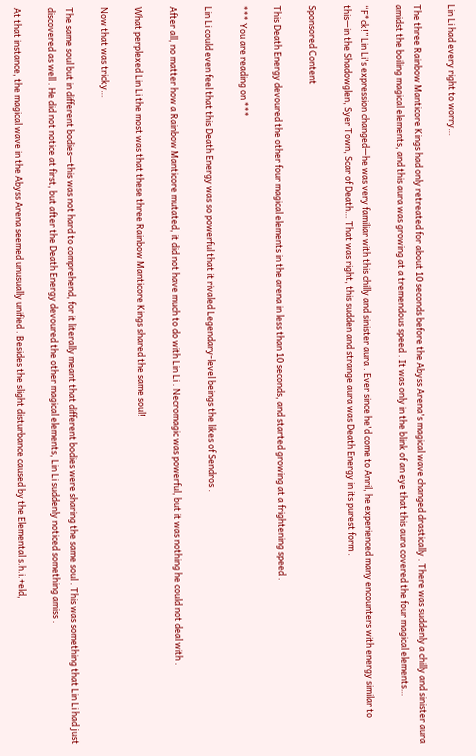Lin Li had every right to worry…

The three Rainbow Manticore Kings had only retreated for about 10 seconds before the Abyss Arena's magical wave changed drastically . There was suddenly a chilly and sinister aura amidst the boiling magical elements, and this aura was growing at a tremendous speed . It was only in the blink of an eye that this aura covered the four magical elements…

“F*ck!” Lin Li's expression changed—he was very familiar with this chilly and sinister aura . Ever since he'd come to Anril, he experienced many encounters with energy similar to this—in the Shadowglen, Syer Town, Scar of Death… That was right, this sudden and strange aura was Death Energy in its purest form .

Sponsored Content

This Death Energy devoured the other four magical elements in the arena in less than 10 seconds, and started growing at a frightening speed .

*** You are reading on ***

Lin Li could even feel that this Death Energy was so powerful that it rivaled Legendary-level beings the likes of Sendros .

After all, no matter how a Rainbow Manticore mutated, it did not have much to do with Lin Li . Necromagic was powerful, but it was nothing he could not deal with .

What perplexed Lin Li the most was that these three Rainbow Manticore Kings shared the same soul!

Now that was tricky…

The same soul but in different bodies—this was not hard to comprehend, for it literally meant that different bodies were sharing the same soul . This was something that Lin Li had just discovered as well . He did not notice at first, but after the Death Energy devoured the other magical elements, Lin Li suddenly noticed something amiss .

At that instance, the magical wave in the Abyss Arena seemed unusually unified . Besides the slight disturbance caused by the Elemental s.h.i.+eld,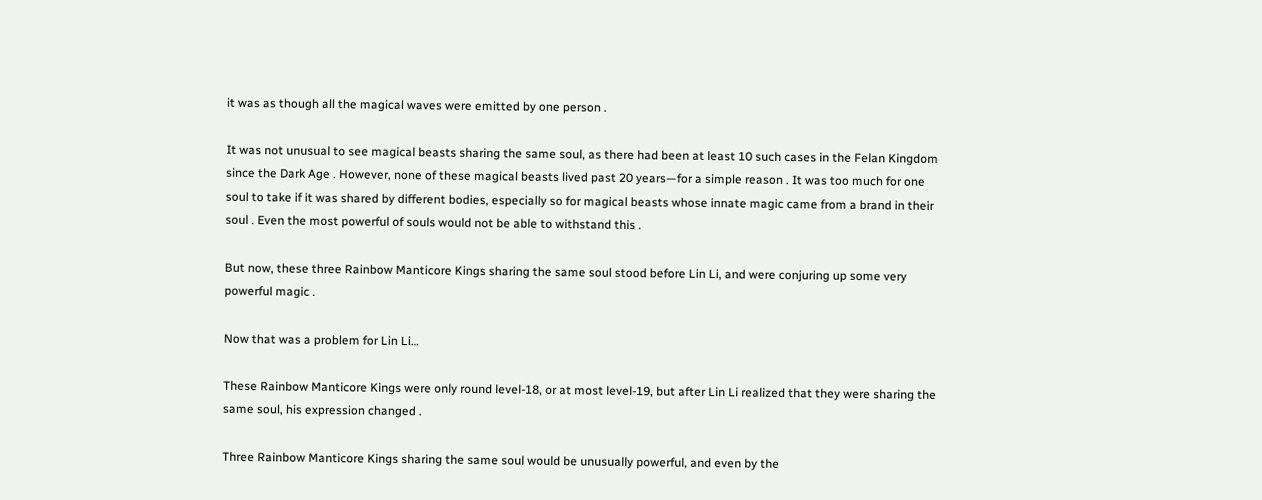it was as though all the magical waves were emitted by one person .

It was not unusual to see magical beasts sharing the same soul, as there had been at least 10 such cases in the Felan Kingdom since the Dark Age . However, none of these magical beasts lived past 20 years—for a simple reason . It was too much for one soul to take if it was shared by different bodies, especially so for magical beasts whose innate magic came from a brand in their soul . Even the most powerful of souls would not be able to withstand this .

But now, these three Rainbow Manticore Kings sharing the same soul stood before Lin Li, and were conjuring up some very powerful magic .

Now that was a problem for Lin Li…

These Rainbow Manticore Kings were only round level-18, or at most level-19, but after Lin Li realized that they were sharing the same soul, his expression changed .

Three Rainbow Manticore Kings sharing the same soul would be unusually powerful, and even by the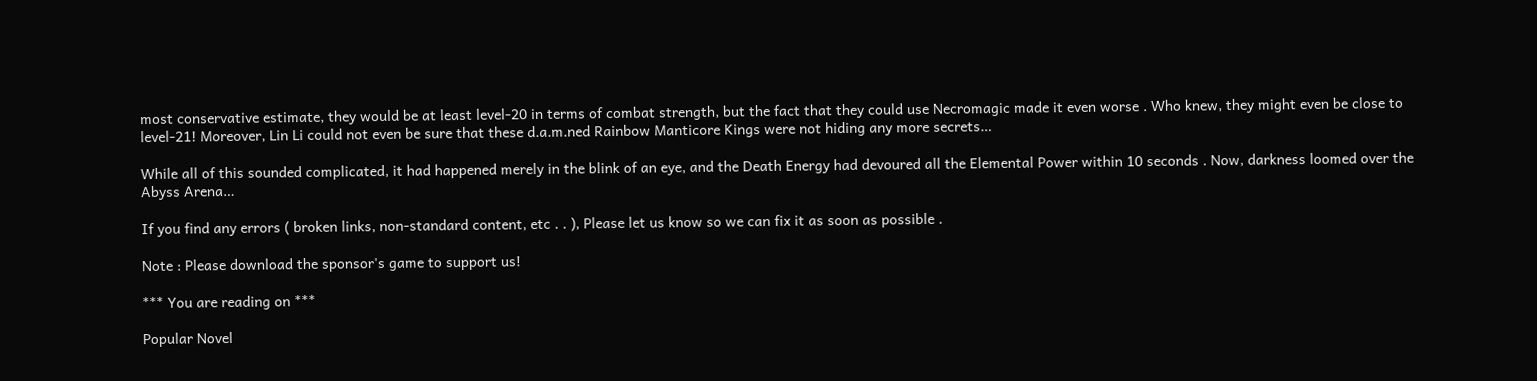most conservative estimate, they would be at least level-20 in terms of combat strength, but the fact that they could use Necromagic made it even worse . Who knew, they might even be close to level-21! Moreover, Lin Li could not even be sure that these d.a.m.ned Rainbow Manticore Kings were not hiding any more secrets…

While all of this sounded complicated, it had happened merely in the blink of an eye, and the Death Energy had devoured all the Elemental Power within 10 seconds . Now, darkness loomed over the Abyss Arena…

If you find any errors ( broken links, non-standard content, etc . . ), Please let us know so we can fix it as soon as possible .

Note : Please download the sponsor's game to support us!

*** You are reading on ***

Popular Novel